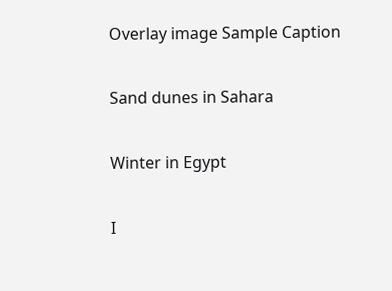Overlay image Sample Caption

Sand dunes in Sahara

Winter in Egypt

I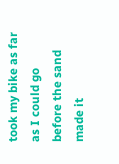took my bike as far as I could go before the sand made it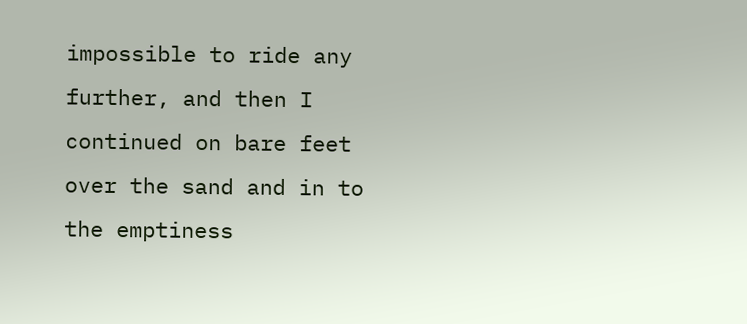impossible to ride any further, and then I continued on bare feet over the sand and in to the emptiness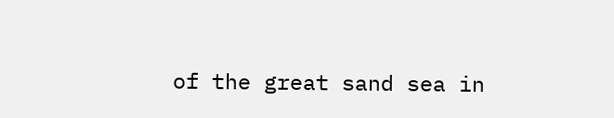of the great sand sea in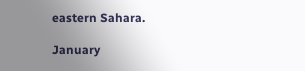eastern Sahara.

January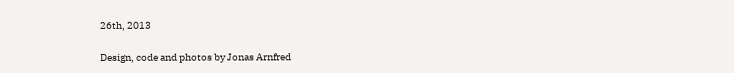26th, 2013

Design, code and photos by Jonas Arnfred